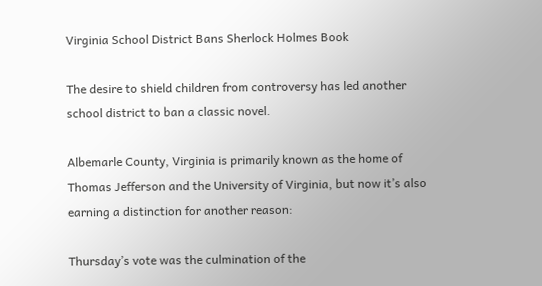Virginia School District Bans Sherlock Holmes Book

The desire to shield children from controversy has led another school district to ban a classic novel.

Albemarle County, Virginia is primarily known as the home of Thomas Jefferson and the University of Virginia, but now it’s also earning a distinction for another reason:

Thursday’s vote was the culmination of the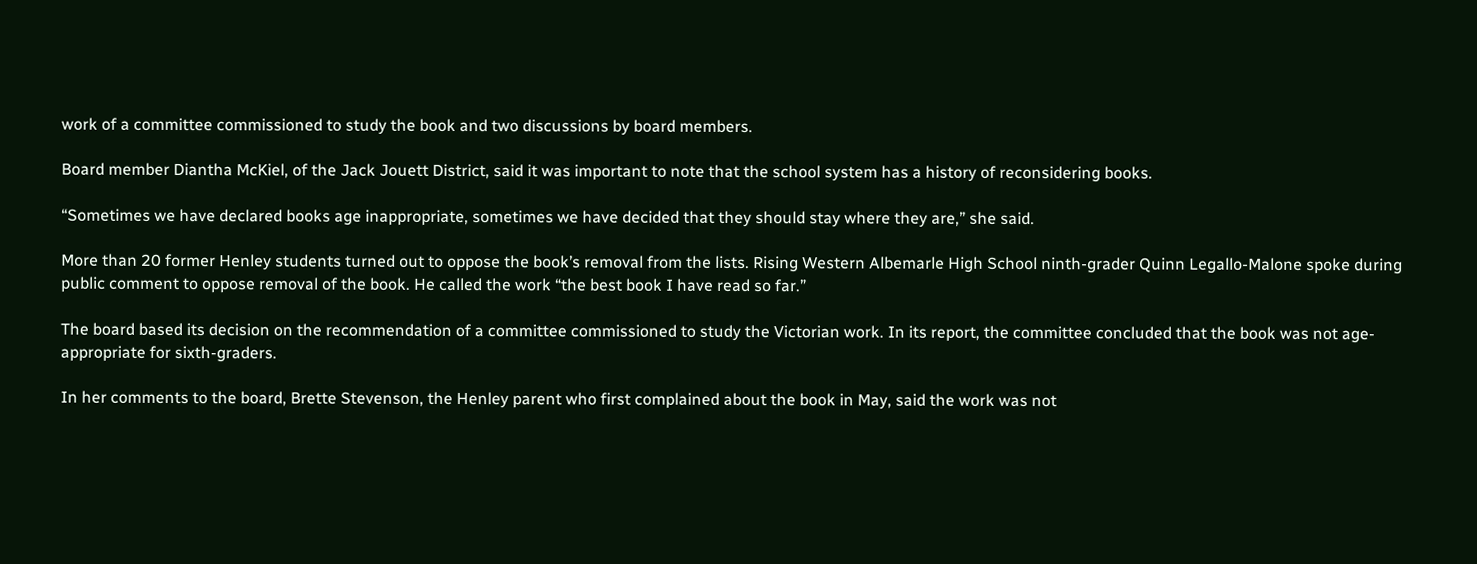work of a committee commissioned to study the book and two discussions by board members.

Board member Diantha McKiel, of the Jack Jouett District, said it was important to note that the school system has a history of reconsidering books.

“Sometimes we have declared books age inappropriate, sometimes we have decided that they should stay where they are,” she said.

More than 20 former Henley students turned out to oppose the book’s removal from the lists. Rising Western Albemarle High School ninth-grader Quinn Legallo-Malone spoke during public comment to oppose removal of the book. He called the work “the best book I have read so far.”

The board based its decision on the recommendation of a committee commissioned to study the Victorian work. In its report, the committee concluded that the book was not age-appropriate for sixth-graders.

In her comments to the board, Brette Stevenson, the Henley parent who first complained about the book in May, said the work was not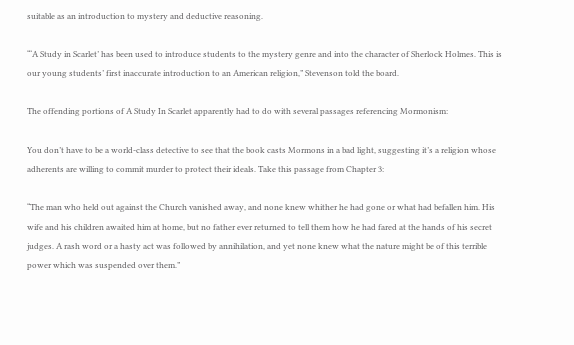suitable as an introduction to mystery and deductive reasoning.

“‘A Study in Scarlet’ has been used to introduce students to the mystery genre and into the character of Sherlock Holmes. This is our young students’ first inaccurate introduction to an American religion,” Stevenson told the board.

The offending portions of A Study In Scarlet apparently had to do with several passages referencing Mormonism:

You don’t have to be a world-class detective to see that the book casts Mormons in a bad light, suggesting it’s a religion whose adherents are willing to commit murder to protect their ideals. Take this passage from Chapter 3:

“The man who held out against the Church vanished away, and none knew whither he had gone or what had befallen him. His wife and his children awaited him at home, but no father ever returned to tell them how he had fared at the hands of his secret judges. A rash word or a hasty act was followed by annihilation, and yet none knew what the nature might be of this terrible power which was suspended over them.”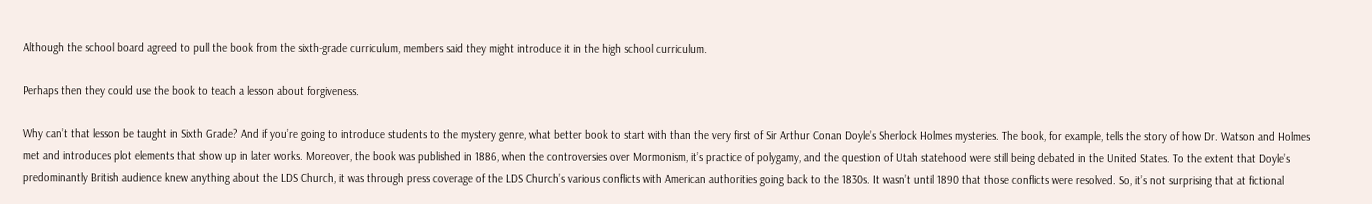Although the school board agreed to pull the book from the sixth-grade curriculum, members said they might introduce it in the high school curriculum.

Perhaps then they could use the book to teach a lesson about forgiveness.

Why can’t that lesson be taught in Sixth Grade? And if you’re going to introduce students to the mystery genre, what better book to start with than the very first of Sir Arthur Conan Doyle’s Sherlock Holmes mysteries. The book, for example, tells the story of how Dr. Watson and Holmes met and introduces plot elements that show up in later works. Moreover, the book was published in 1886, when the controversies over Mormonism, it’s practice of polygamy, and the question of Utah statehood were still being debated in the United States. To the extent that Doyle’s predominantly British audience knew anything about the LDS Church, it was through press coverage of the LDS Church’s various conflicts with American authorities going back to the 1830s. It wasn’t until 1890 that those conflicts were resolved. So, it’s not surprising that at fictional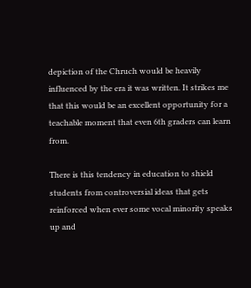depiction of the Chruch would be heavily influenced by the era it was written. It strikes me that this would be an excellent opportunity for a teachable moment that even 6th graders can learn from.

There is this tendency in education to shield students from controversial ideas that gets reinforced when ever some vocal minority speaks up and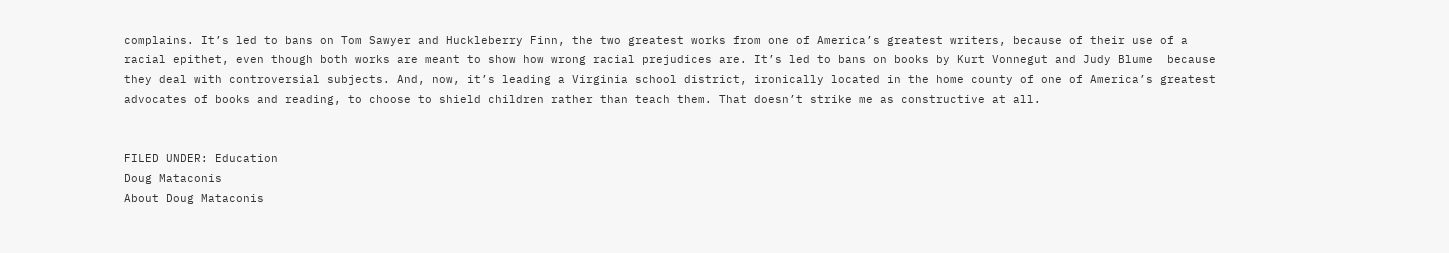complains. It’s led to bans on Tom Sawyer and Huckleberry Finn, the two greatest works from one of America’s greatest writers, because of their use of a racial epithet, even though both works are meant to show how wrong racial prejudices are. It’s led to bans on books by Kurt Vonnegut and Judy Blume  because they deal with controversial subjects. And, now, it’s leading a Virginia school district, ironically located in the home county of one of America’s greatest advocates of books and reading, to choose to shield children rather than teach them. That doesn’t strike me as constructive at all.


FILED UNDER: Education
Doug Mataconis
About Doug Mataconis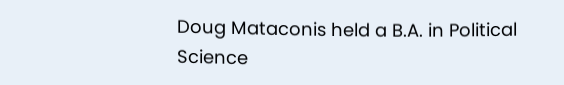Doug Mataconis held a B.A. in Political Science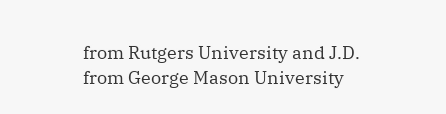from Rutgers University and J.D. from George Mason University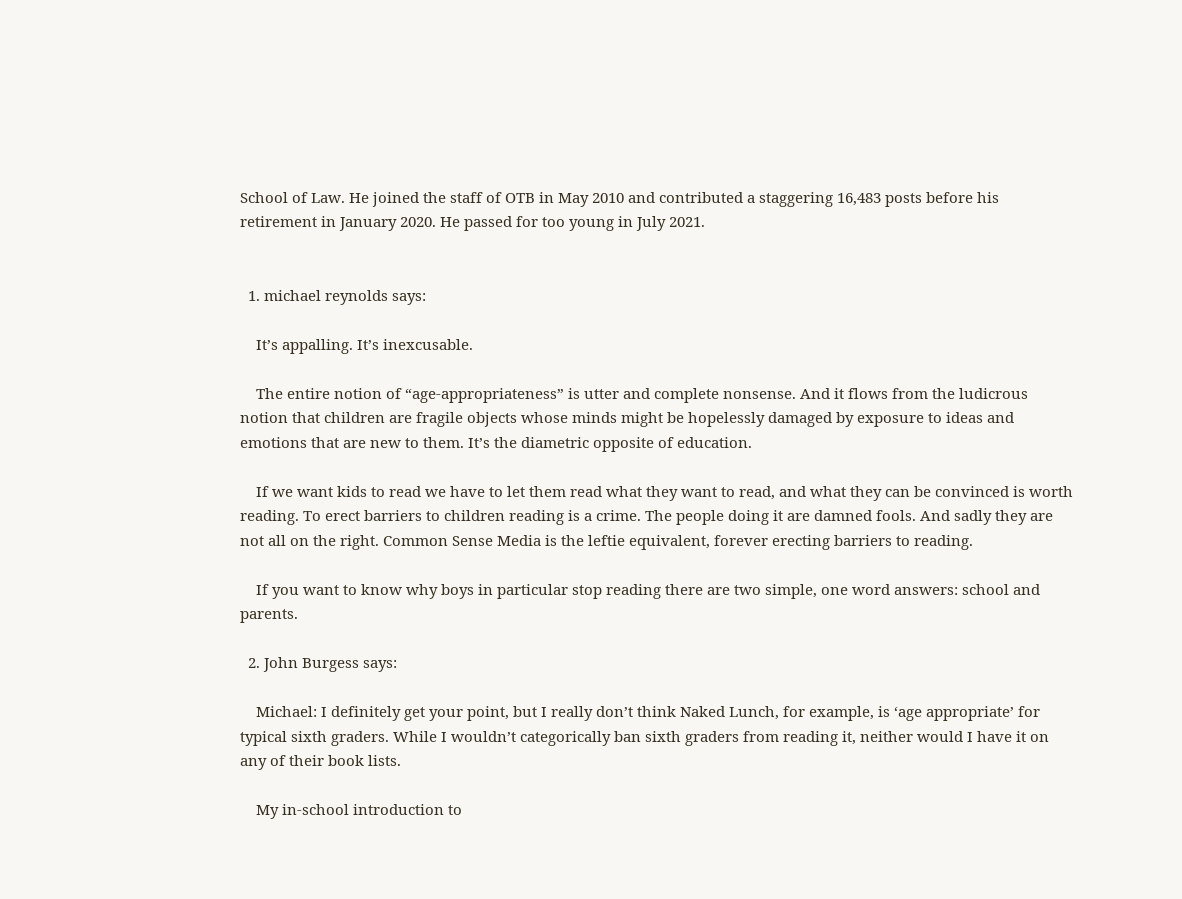School of Law. He joined the staff of OTB in May 2010 and contributed a staggering 16,483 posts before his retirement in January 2020. He passed for too young in July 2021.


  1. michael reynolds says:

    It’s appalling. It’s inexcusable.

    The entire notion of “age-appropriateness” is utter and complete nonsense. And it flows from the ludicrous notion that children are fragile objects whose minds might be hopelessly damaged by exposure to ideas and emotions that are new to them. It’s the diametric opposite of education.

    If we want kids to read we have to let them read what they want to read, and what they can be convinced is worth reading. To erect barriers to children reading is a crime. The people doing it are damned fools. And sadly they are not all on the right. Common Sense Media is the leftie equivalent, forever erecting barriers to reading.

    If you want to know why boys in particular stop reading there are two simple, one word answers: school and parents.

  2. John Burgess says:

    Michael: I definitely get your point, but I really don’t think Naked Lunch, for example, is ‘age appropriate’ for typical sixth graders. While I wouldn’t categorically ban sixth graders from reading it, neither would I have it on any of their book lists.

    My in-school introduction to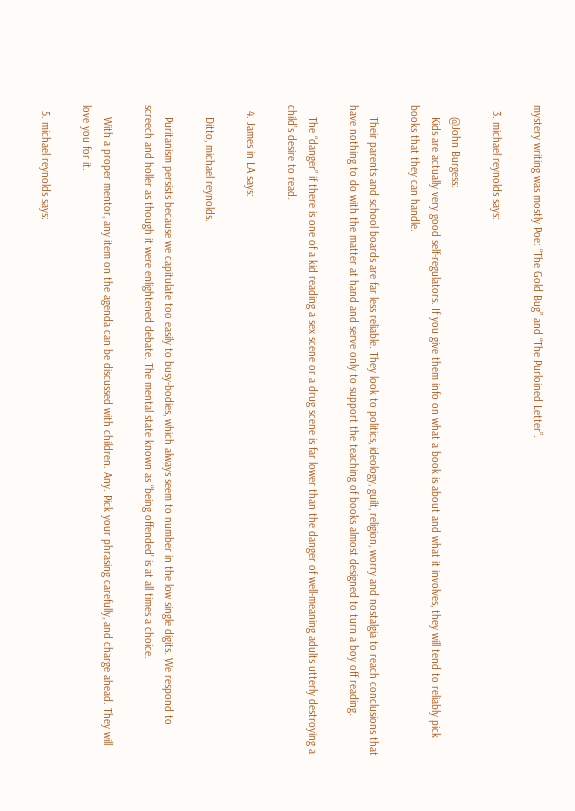mystery writing was mostly Poe: “The Gold Bug” and “The Purloined Letter”.

  3. michael reynolds says:

    @John Burgess:
    Kids are actually very good self-regulators. If you give them info on what a book is about and what it involves, they will tend to reliably pick books that they can handle.

    Their parents and school boards are far less reliable. They look to politics, ideology, guilt, religion, worry and nostalgia to reach conclusions that have nothing to do with the matter at hand and serve only to support the teaching of books almost designed to turn a boy off reading.

    The “danger” if there is one of a kid reading a sex scene or a drug scene is far lower than the danger of well-meaning adults utterly destroying a child’s desire to read.

  4. James in LA says:

    Ditto, michael reynolds.

    Puritanism persists because we capitulate too easily to busy-bodies, which always seem to number in the low single digits. We respond to screech and holler as though it were enlightened debate. The mental state known as “being offended’ is at all times a choice.

    With a proper mentor, any item on the agenda can be discussed with children. Any. Pick your phrasing carefully, and charge ahead. They will love you for it.

  5. michael reynolds says: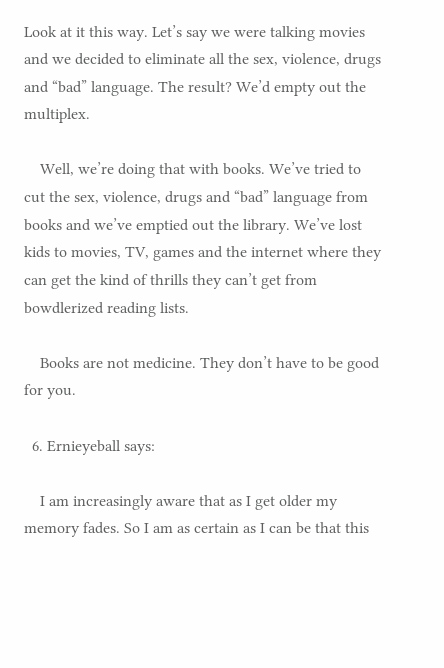Look at it this way. Let’s say we were talking movies and we decided to eliminate all the sex, violence, drugs and “bad” language. The result? We’d empty out the multiplex.

    Well, we’re doing that with books. We’ve tried to cut the sex, violence, drugs and “bad” language from books and we’ve emptied out the library. We’ve lost kids to movies, TV, games and the internet where they can get the kind of thrills they can’t get from bowdlerized reading lists.

    Books are not medicine. They don’t have to be good for you.

  6. Ernieyeball says:

    I am increasingly aware that as I get older my memory fades. So I am as certain as I can be that this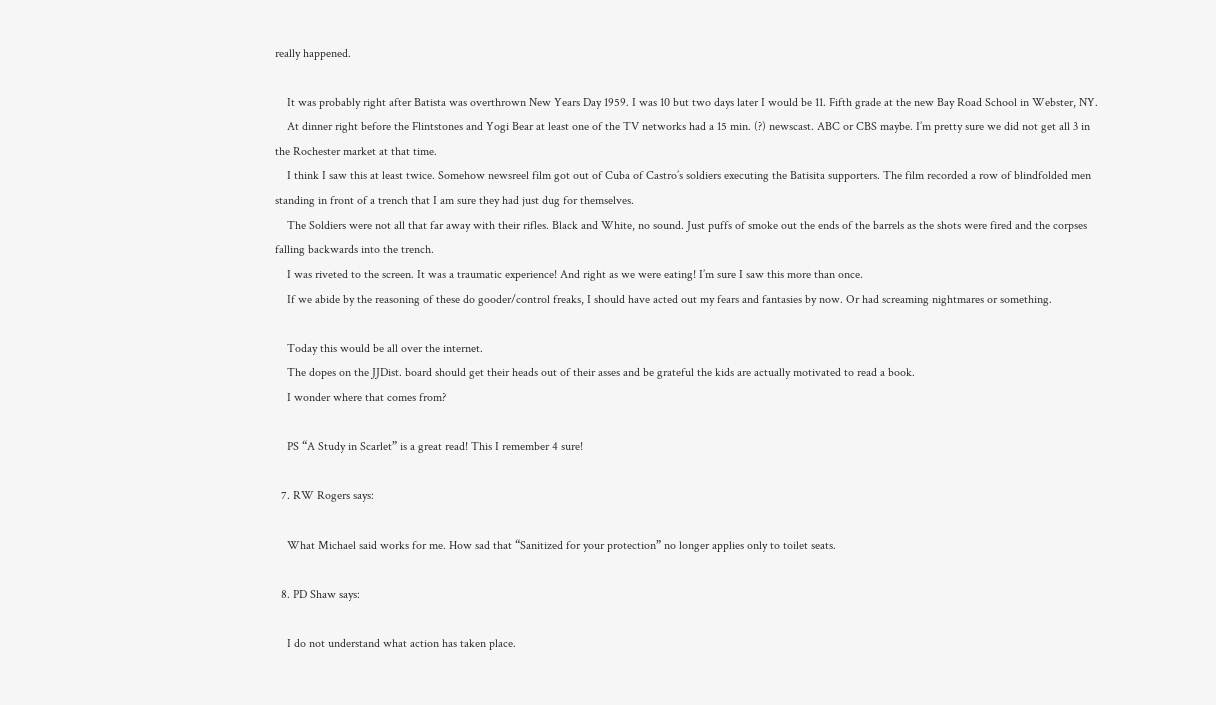really happened.

    It was probably right after Batista was overthrown New Years Day 1959. I was 10 but two days later I would be 11. Fifth grade at the new Bay Road School in Webster, NY.
    At dinner right before the Flintstones and Yogi Bear at least one of the TV networks had a 15 min. (?) newscast. ABC or CBS maybe. I’m pretty sure we did not get all 3 in the Rochester market at that time.
    I think I saw this at least twice. Somehow newsreel film got out of Cuba of Castro’s soldiers executing the Batisita supporters. The film recorded a row of blindfolded men standing in front of a trench that I am sure they had just dug for themselves.
    The Soldiers were not all that far away with their rifles. Black and White, no sound. Just puffs of smoke out the ends of the barrels as the shots were fired and the corpses falling backwards into the trench.
    I was riveted to the screen. It was a traumatic experience! And right as we were eating! I’m sure I saw this more than once.
    If we abide by the reasoning of these do gooder/control freaks, I should have acted out my fears and fantasies by now. Or had screaming nightmares or something.

    Today this would be all over the internet.
    The dopes on the JJDist. board should get their heads out of their asses and be grateful the kids are actually motivated to read a book.
    I wonder where that comes from?

    PS “A Study in Scarlet” is a great read! This I remember 4 sure!

  7. RW Rogers says:

    What Michael said works for me. How sad that “Sanitized for your protection” no longer applies only to toilet seats.

  8. PD Shaw says:

    I do not understand what action has taken place.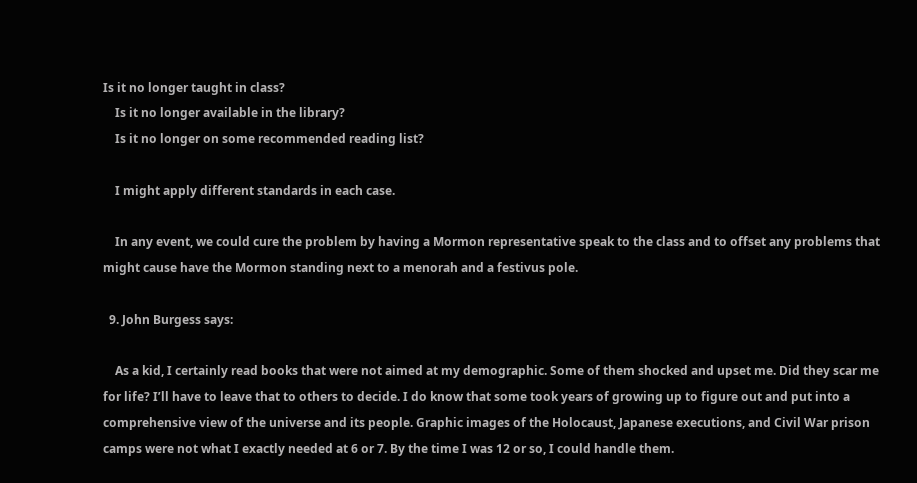Is it no longer taught in class?
    Is it no longer available in the library?
    Is it no longer on some recommended reading list?

    I might apply different standards in each case.

    In any event, we could cure the problem by having a Mormon representative speak to the class and to offset any problems that might cause have the Mormon standing next to a menorah and a festivus pole.

  9. John Burgess says:

    As a kid, I certainly read books that were not aimed at my demographic. Some of them shocked and upset me. Did they scar me for life? I’ll have to leave that to others to decide. I do know that some took years of growing up to figure out and put into a comprehensive view of the universe and its people. Graphic images of the Holocaust, Japanese executions, and Civil War prison camps were not what I exactly needed at 6 or 7. By the time I was 12 or so, I could handle them.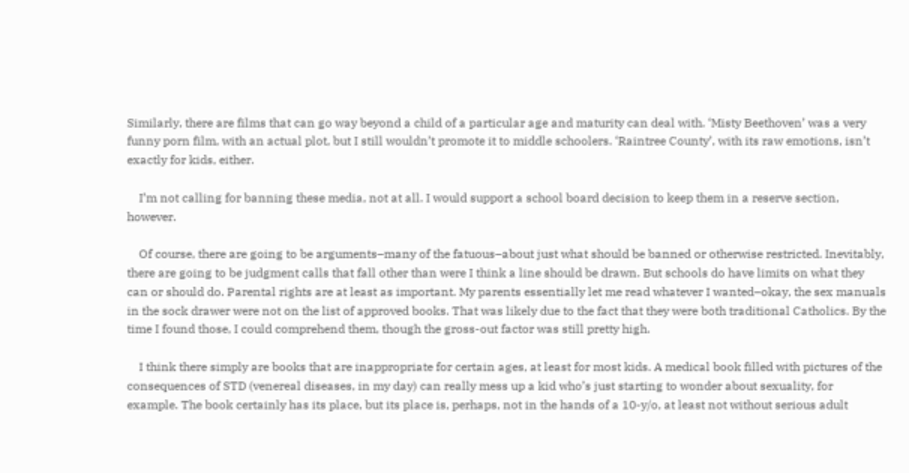Similarly, there are films that can go way beyond a child of a particular age and maturity can deal with. ‘Misty Beethoven’ was a very funny porn film, with an actual plot, but I still wouldn’t promote it to middle schoolers. ‘Raintree County’, with its raw emotions, isn’t exactly for kids, either.

    I’m not calling for banning these media, not at all. I would support a school board decision to keep them in a reserve section, however.

    Of course, there are going to be arguments–many of the fatuous–about just what should be banned or otherwise restricted. Inevitably, there are going to be judgment calls that fall other than were I think a line should be drawn. But schools do have limits on what they can or should do. Parental rights are at least as important. My parents essentially let me read whatever I wanted–okay, the sex manuals in the sock drawer were not on the list of approved books. That was likely due to the fact that they were both traditional Catholics. By the time I found those, I could comprehend them, though the gross-out factor was still pretty high.

    I think there simply are books that are inappropriate for certain ages, at least for most kids. A medical book filled with pictures of the consequences of STD (venereal diseases, in my day) can really mess up a kid who’s just starting to wonder about sexuality, for example. The book certainly has its place, but its place is, perhaps, not in the hands of a 10-y/o, at least not without serious adult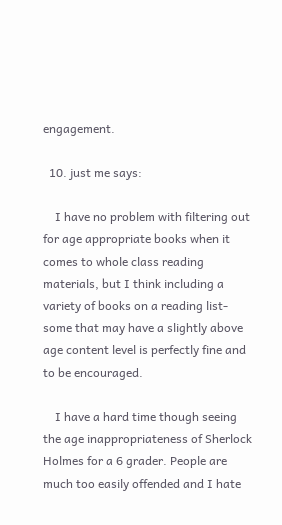engagement.

  10. just me says:

    I have no problem with filtering out for age appropriate books when it comes to whole class reading materials, but I think including a variety of books on a reading list-some that may have a slightly above age content level is perfectly fine and to be encouraged.

    I have a hard time though seeing the age inappropriateness of Sherlock Holmes for a 6 grader. People are much too easily offended and I hate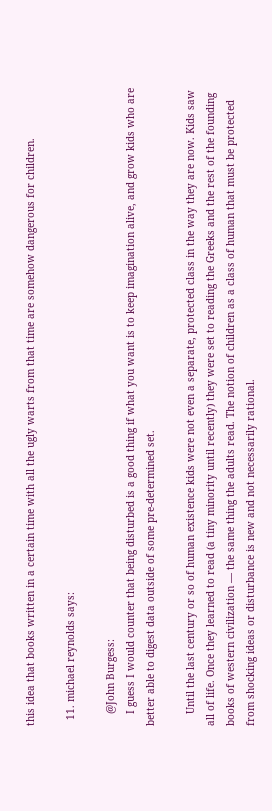this idea that books written in a certain time with all the ugly warts from that time are somehow dangerous for children.

  11. michael reynolds says:

    @John Burgess:
    I guess I would counter that being disturbed is a good thing if what you want is to keep imagination alive, and grow kids who are better able to digest data outside of some pre-determined set.

    Until the last century or so of human existence kids were not even a separate, protected class in the way they are now. Kids saw all of life. Once they learned to read (a tiny minority until recently) they were set to reading the Greeks and the rest of the founding books of western civilization — the same thing the adults read. The notion of children as a class of human that must be protected from shocking ideas or disturbance is new and not necessarily rational.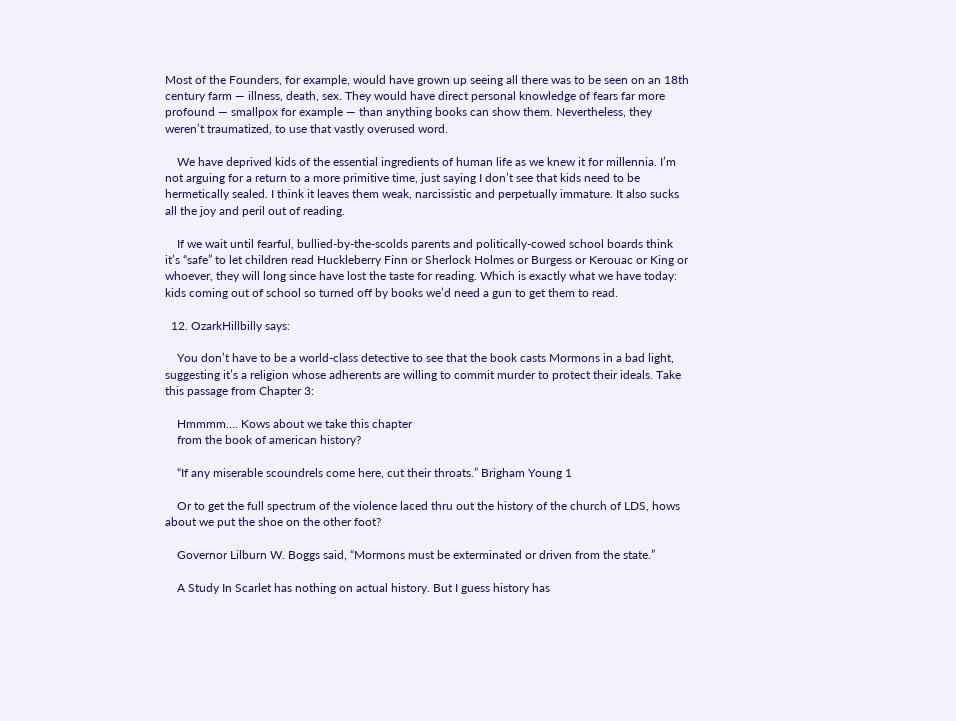Most of the Founders, for example, would have grown up seeing all there was to be seen on an 18th century farm — illness, death, sex. They would have direct personal knowledge of fears far more profound — smallpox for example — than anything books can show them. Nevertheless, they weren’t traumatized, to use that vastly overused word.

    We have deprived kids of the essential ingredients of human life as we knew it for millennia. I’m not arguing for a return to a more primitive time, just saying I don’t see that kids need to be hermetically sealed. I think it leaves them weak, narcissistic and perpetually immature. It also sucks all the joy and peril out of reading.

    If we wait until fearful, bullied-by-the-scolds parents and politically-cowed school boards think it’s “safe” to let children read Huckleberry Finn or Sherlock Holmes or Burgess or Kerouac or King or whoever, they will long since have lost the taste for reading. Which is exactly what we have today: kids coming out of school so turned off by books we’d need a gun to get them to read.

  12. OzarkHillbilly says:

    You don’t have to be a world-class detective to see that the book casts Mormons in a bad light, suggesting it’s a religion whose adherents are willing to commit murder to protect their ideals. Take this passage from Chapter 3:

    Hmmmm…. Kows about we take this chapter
    from the book of american history?

    “If any miserable scoundrels come here, cut their throats.” Brigham Young 1

    Or to get the full spectrum of the violence laced thru out the history of the church of LDS, hows about we put the shoe on the other foot?

    Governor Lilburn W. Boggs said, “Mormons must be exterminated or driven from the state.”

    A Study In Scarlet has nothing on actual history. But I guess history has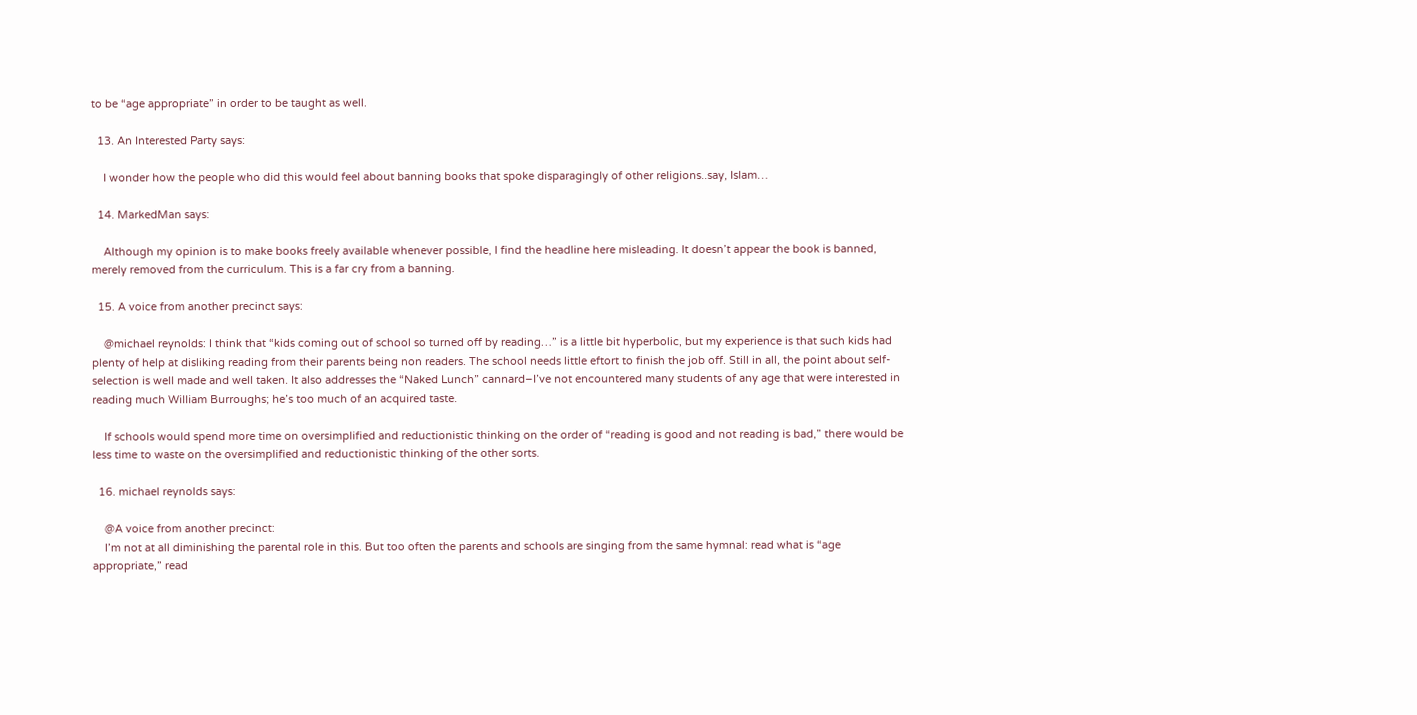to be “age appropriate” in order to be taught as well.

  13. An Interested Party says:

    I wonder how the people who did this would feel about banning books that spoke disparagingly of other religions..say, Islam…

  14. MarkedMan says:

    Although my opinion is to make books freely available whenever possible, I find the headline here misleading. It doesn’t appear the book is banned, merely removed from the curriculum. This is a far cry from a banning.

  15. A voice from another precinct says:

    @michael reynolds: I think that “kids coming out of school so turned off by reading…” is a little bit hyperbolic, but my experience is that such kids had plenty of help at disliking reading from their parents being non readers. The school needs little eftort to finish the job off. Still in all, the point about self-selection is well made and well taken. It also addresses the “Naked Lunch” cannard–I’ve not encountered many students of any age that were interested in reading much William Burroughs; he’s too much of an acquired taste.

    If schools would spend more time on oversimplified and reductionistic thinking on the order of “reading is good and not reading is bad,” there would be less time to waste on the oversimplified and reductionistic thinking of the other sorts.

  16. michael reynolds says:

    @A voice from another precinct:
    I’m not at all diminishing the parental role in this. But too often the parents and schools are singing from the same hymnal: read what is “age appropriate,” read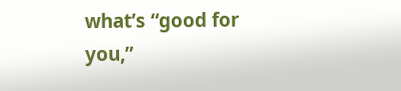what’s “good for you,”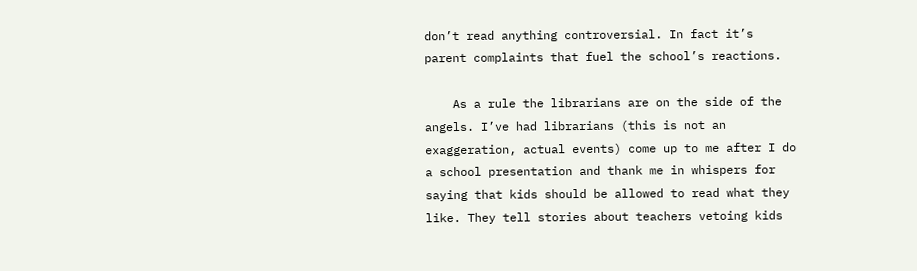don’t read anything controversial. In fact it’s parent complaints that fuel the school’s reactions.

    As a rule the librarians are on the side of the angels. I’ve had librarians (this is not an exaggeration, actual events) come up to me after I do a school presentation and thank me in whispers for saying that kids should be allowed to read what they like. They tell stories about teachers vetoing kids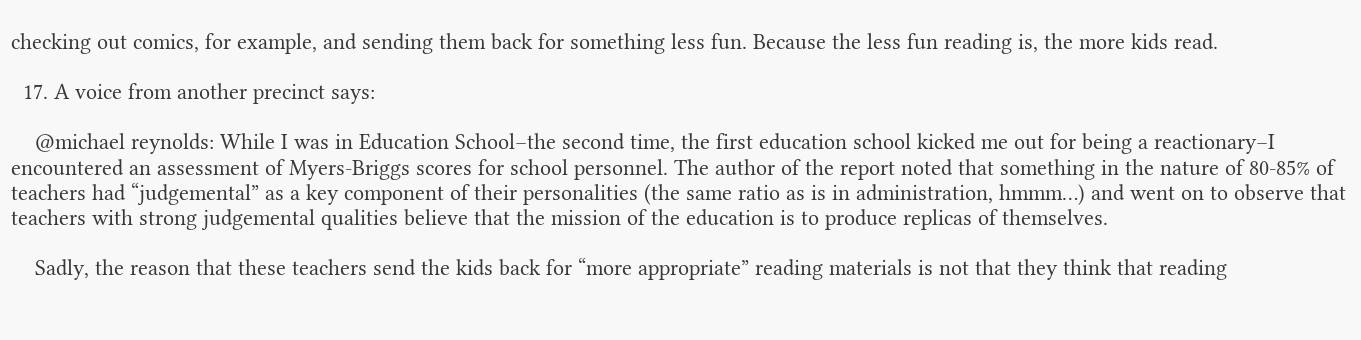checking out comics, for example, and sending them back for something less fun. Because the less fun reading is, the more kids read.

  17. A voice from another precinct says:

    @michael reynolds: While I was in Education School–the second time, the first education school kicked me out for being a reactionary–I encountered an assessment of Myers-Briggs scores for school personnel. The author of the report noted that something in the nature of 80-85% of teachers had “judgemental” as a key component of their personalities (the same ratio as is in administration, hmmm…) and went on to observe that teachers with strong judgemental qualities believe that the mission of the education is to produce replicas of themselves.

    Sadly, the reason that these teachers send the kids back for “more appropriate” reading materials is not that they think that reading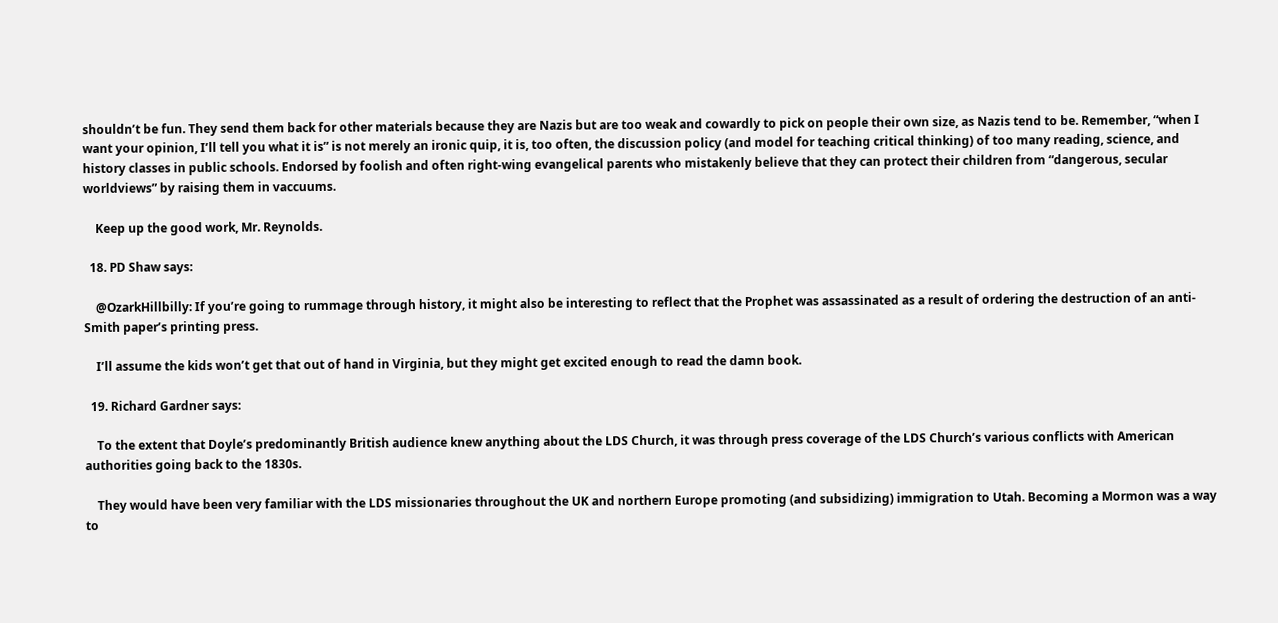shouldn’t be fun. They send them back for other materials because they are Nazis but are too weak and cowardly to pick on people their own size, as Nazis tend to be. Remember, “when I want your opinion, I’ll tell you what it is” is not merely an ironic quip, it is, too often, the discussion policy (and model for teaching critical thinking) of too many reading, science, and history classes in public schools. Endorsed by foolish and often right-wing evangelical parents who mistakenly believe that they can protect their children from “dangerous, secular worldviews” by raising them in vaccuums.

    Keep up the good work, Mr. Reynolds.

  18. PD Shaw says:

    @OzarkHillbilly: If you’re going to rummage through history, it might also be interesting to reflect that the Prophet was assassinated as a result of ordering the destruction of an anti-Smith paper’s printing press.

    I’ll assume the kids won’t get that out of hand in Virginia, but they might get excited enough to read the damn book.

  19. Richard Gardner says:

    To the extent that Doyle’s predominantly British audience knew anything about the LDS Church, it was through press coverage of the LDS Church’s various conflicts with American authorities going back to the 1830s.

    They would have been very familiar with the LDS missionaries throughout the UK and northern Europe promoting (and subsidizing) immigration to Utah. Becoming a Mormon was a way to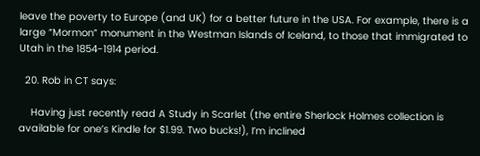leave the poverty to Europe (and UK) for a better future in the USA. For example, there is a large “Mormon” monument in the Westman Islands of Iceland, to those that immigrated to Utah in the 1854-1914 period.

  20. Rob in CT says:

    Having just recently read A Study in Scarlet (the entire Sherlock Holmes collection is available for one’s Kindle for $1.99. Two bucks!), I’m inclined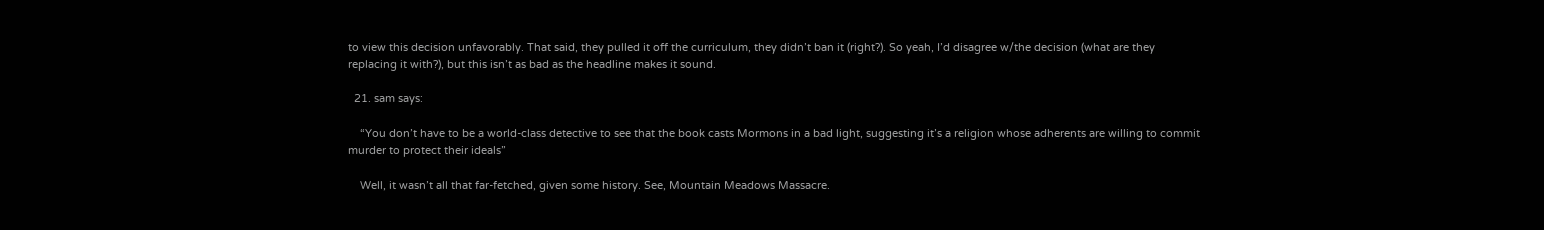to view this decision unfavorably. That said, they pulled it off the curriculum, they didn’t ban it (right?). So yeah, I’d disagree w/the decision (what are they replacing it with?), but this isn’t as bad as the headline makes it sound.

  21. sam says:

    “You don’t have to be a world-class detective to see that the book casts Mormons in a bad light, suggesting it’s a religion whose adherents are willing to commit murder to protect their ideals”

    Well, it wasn’t all that far-fetched, given some history. See, Mountain Meadows Massacre.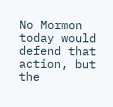No Mormon today would defend that action, but the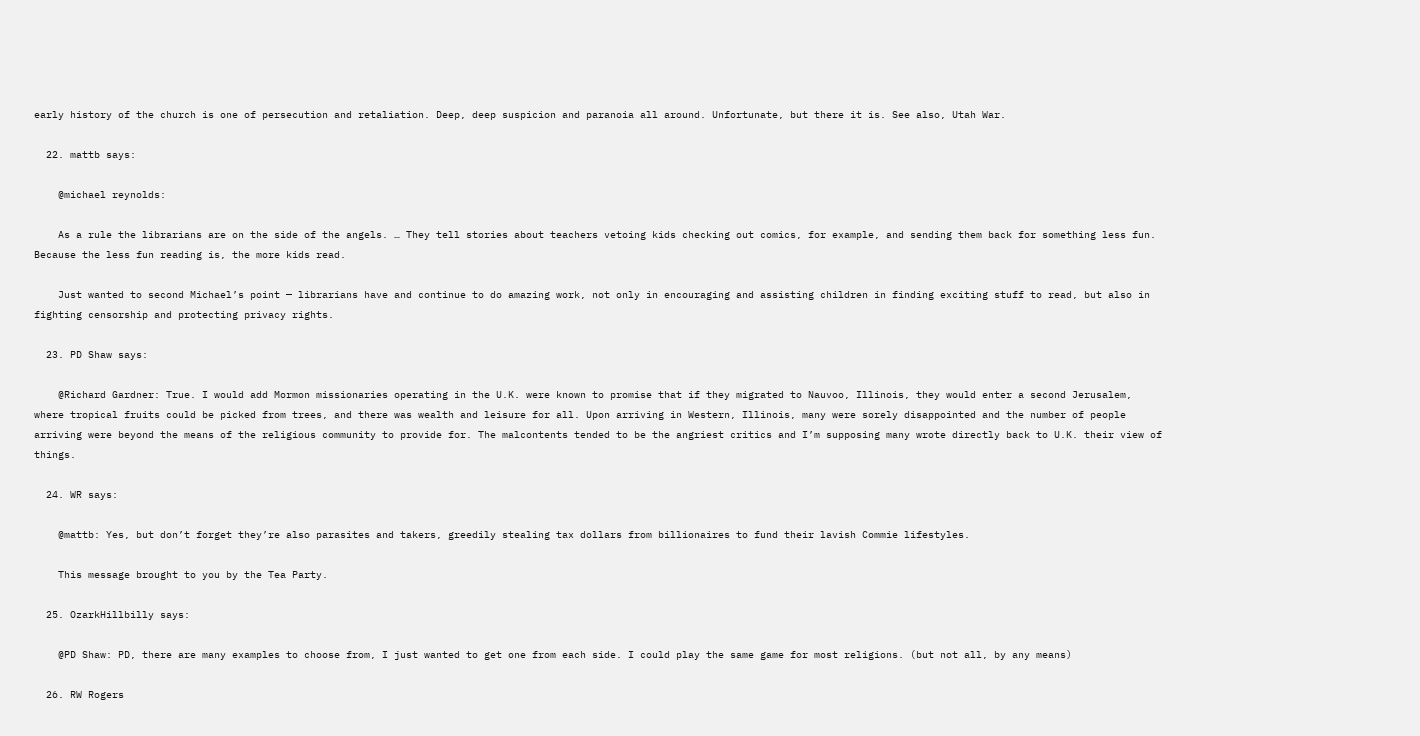early history of the church is one of persecution and retaliation. Deep, deep suspicion and paranoia all around. Unfortunate, but there it is. See also, Utah War.

  22. mattb says:

    @michael reynolds:

    As a rule the librarians are on the side of the angels. … They tell stories about teachers vetoing kids checking out comics, for example, and sending them back for something less fun. Because the less fun reading is, the more kids read.

    Just wanted to second Michael’s point — librarians have and continue to do amazing work, not only in encouraging and assisting children in finding exciting stuff to read, but also in fighting censorship and protecting privacy rights.

  23. PD Shaw says:

    @Richard Gardner: True. I would add Mormon missionaries operating in the U.K. were known to promise that if they migrated to Nauvoo, Illinois, they would enter a second Jerusalem, where tropical fruits could be picked from trees, and there was wealth and leisure for all. Upon arriving in Western, Illinois, many were sorely disappointed and the number of people arriving were beyond the means of the religious community to provide for. The malcontents tended to be the angriest critics and I’m supposing many wrote directly back to U.K. their view of things.

  24. WR says:

    @mattb: Yes, but don’t forget they’re also parasites and takers, greedily stealing tax dollars from billionaires to fund their lavish Commie lifestyles.

    This message brought to you by the Tea Party.

  25. OzarkHillbilly says:

    @PD Shaw: PD, there are many examples to choose from, I just wanted to get one from each side. I could play the same game for most religions. (but not all, by any means)

  26. RW Rogers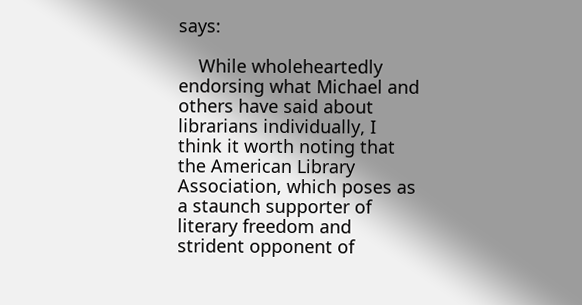says:

    While wholeheartedly endorsing what Michael and others have said about librarians individually, I think it worth noting that the American Library Association, which poses as a staunch supporter of literary freedom and strident opponent of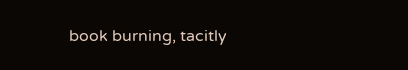book burning, tacitly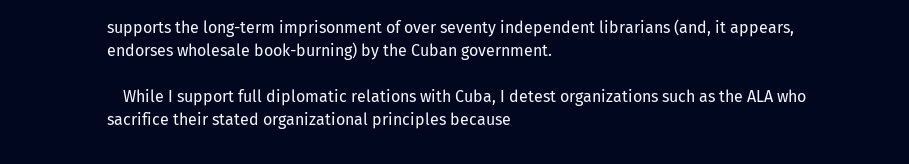supports the long-term imprisonment of over seventy independent librarians (and, it appears, endorses wholesale book-burning) by the Cuban government.

    While I support full diplomatic relations with Cuba, I detest organizations such as the ALA who sacrifice their stated organizational principles because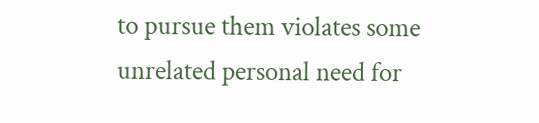to pursue them violates some unrelated personal need for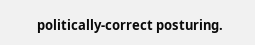politically-correct posturing.